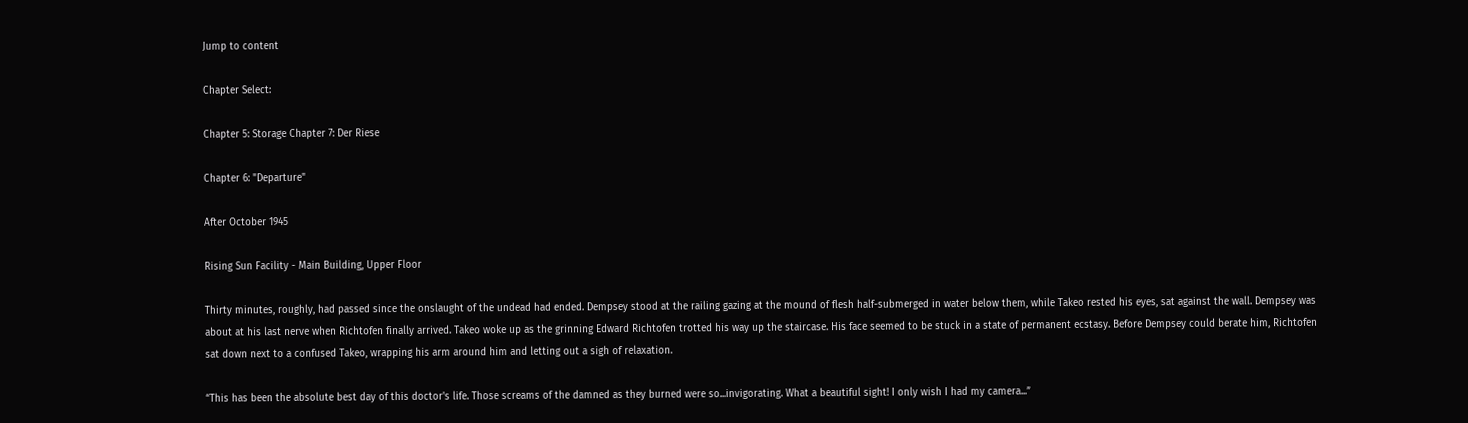Jump to content

Chapter Select:

Chapter 5: Storage Chapter 7: Der Riese

Chapter 6: "Departure"

After October 1945

Rising Sun Facility - Main Building, Upper Floor

Thirty minutes, roughly, had passed since the onslaught of the undead had ended. Dempsey stood at the railing gazing at the mound of flesh half-submerged in water below them, while Takeo rested his eyes, sat against the wall. Dempsey was about at his last nerve when Richtofen finally arrived. Takeo woke up as the grinning Edward Richtofen trotted his way up the staircase. His face seemed to be stuck in a state of permanent ecstasy. Before Dempsey could berate him, Richtofen sat down next to a confused Takeo, wrapping his arm around him and letting out a sigh of relaxation.

“This has been the absolute best day of this doctor's life. Those screams of the damned as they burned were so...invigorating. What a beautiful sight! I only wish I had my camera...”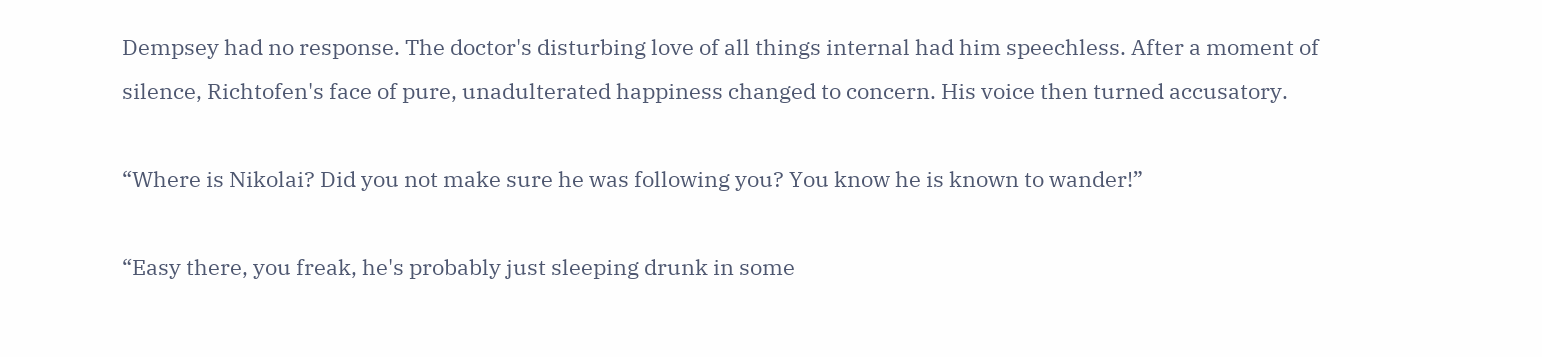Dempsey had no response. The doctor's disturbing love of all things internal had him speechless. After a moment of silence, Richtofen's face of pure, unadulterated happiness changed to concern. His voice then turned accusatory.

“Where is Nikolai? Did you not make sure he was following you? You know he is known to wander!”

“Easy there, you freak, he's probably just sleeping drunk in some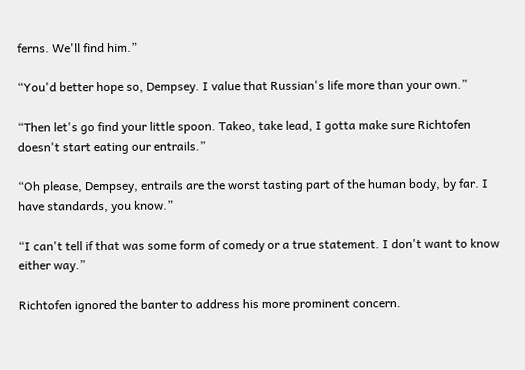ferns. We'll find him.”

“You'd better hope so, Dempsey. I value that Russian's life more than your own.”

“Then let's go find your little spoon. Takeo, take lead, I gotta make sure Richtofen doesn't start eating our entrails.”

“Oh please, Dempsey, entrails are the worst tasting part of the human body, by far. I have standards, you know.”

“I can't tell if that was some form of comedy or a true statement. I don't want to know either way.”

Richtofen ignored the banter to address his more prominent concern.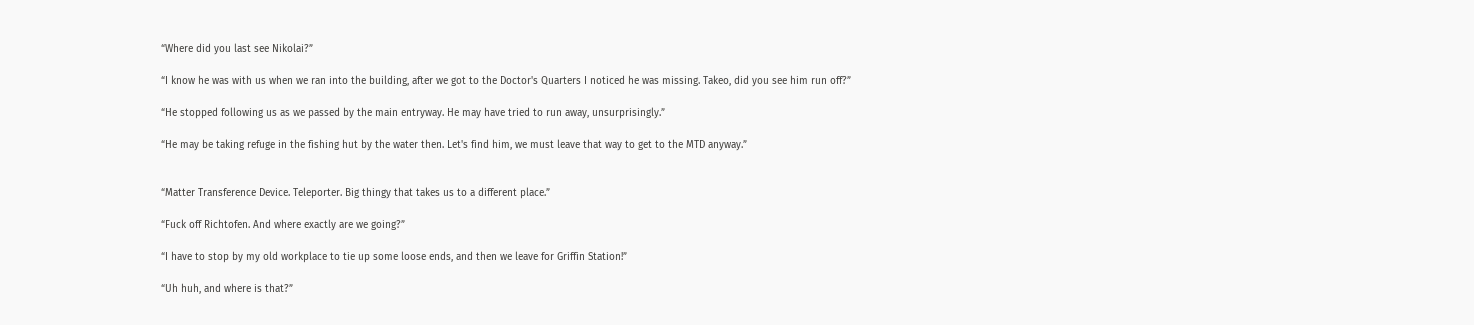“Where did you last see Nikolai?”

“I know he was with us when we ran into the building, after we got to the Doctor's Quarters I noticed he was missing. Takeo, did you see him run off?”

“He stopped following us as we passed by the main entryway. He may have tried to run away, unsurprisingly.”

“He may be taking refuge in the fishing hut by the water then. Let's find him, we must leave that way to get to the MTD anyway.”


“Matter Transference Device. Teleporter. Big thingy that takes us to a different place.”

“Fuck off Richtofen. And where exactly are we going?”

“I have to stop by my old workplace to tie up some loose ends, and then we leave for Griffin Station!”

“Uh huh, and where is that?”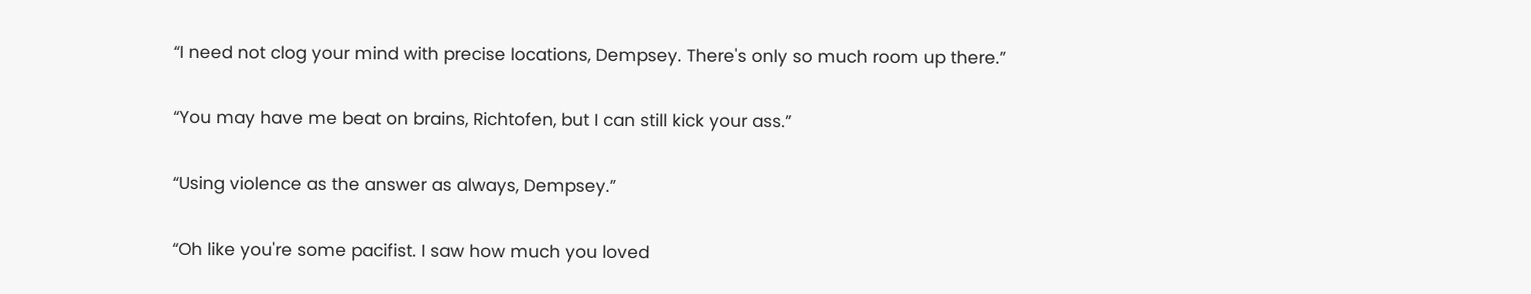“I need not clog your mind with precise locations, Dempsey. There's only so much room up there.”

“You may have me beat on brains, Richtofen, but I can still kick your ass.”

“Using violence as the answer as always, Dempsey.”

“Oh like you're some pacifist. I saw how much you loved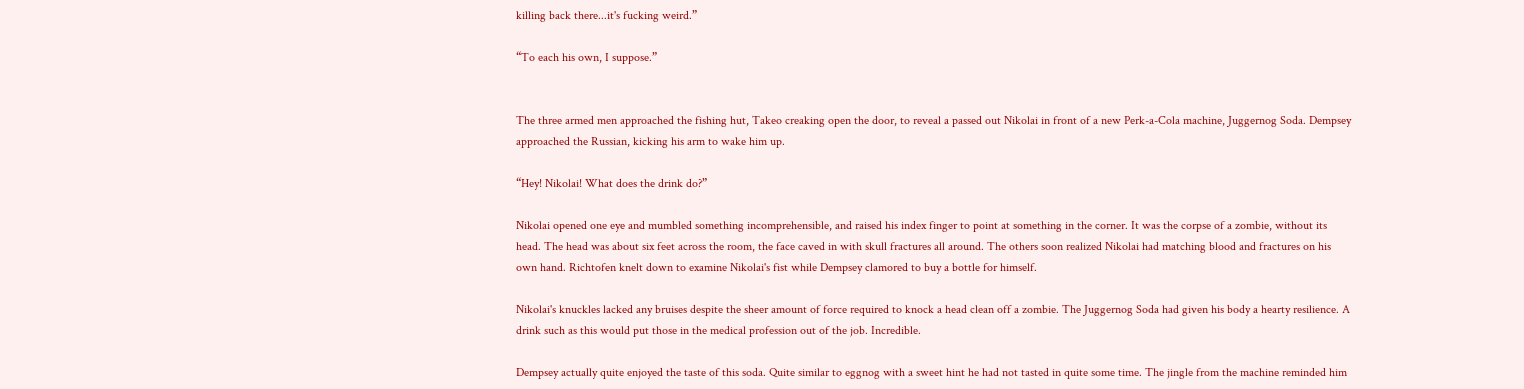killing back there...it's fucking weird.”

“To each his own, I suppose.”


The three armed men approached the fishing hut, Takeo creaking open the door, to reveal a passed out Nikolai in front of a new Perk-a-Cola machine, Juggernog Soda. Dempsey approached the Russian, kicking his arm to wake him up.

“Hey! Nikolai! What does the drink do?”

Nikolai opened one eye and mumbled something incomprehensible, and raised his index finger to point at something in the corner. It was the corpse of a zombie, without its head. The head was about six feet across the room, the face caved in with skull fractures all around. The others soon realized Nikolai had matching blood and fractures on his own hand. Richtofen knelt down to examine Nikolai's fist while Dempsey clamored to buy a bottle for himself.

Nikolai's knuckles lacked any bruises despite the sheer amount of force required to knock a head clean off a zombie. The Juggernog Soda had given his body a hearty resilience. A drink such as this would put those in the medical profession out of the job. Incredible.

Dempsey actually quite enjoyed the taste of this soda. Quite similar to eggnog with a sweet hint he had not tasted in quite some time. The jingle from the machine reminded him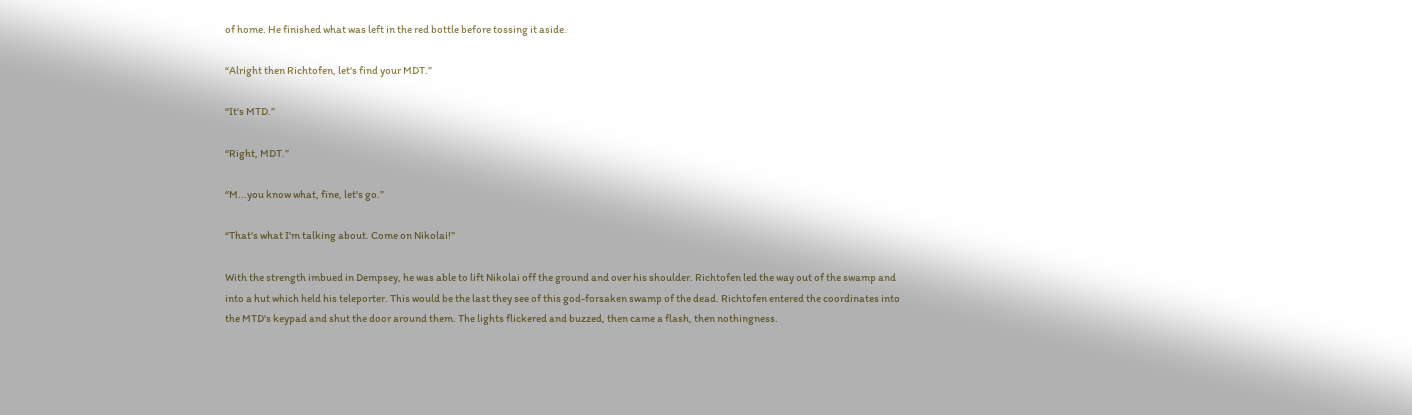of home. He finished what was left in the red bottle before tossing it aside.

“Alright then Richtofen, let's find your MDT.”

“It's MTD.”

“Right, MDT.”

“M...you know what, fine, let's go.”

“That's what I'm talking about. Come on Nikolai!”

With the strength imbued in Dempsey, he was able to lift Nikolai off the ground and over his shoulder. Richtofen led the way out of the swamp and into a hut which held his teleporter. This would be the last they see of this god-forsaken swamp of the dead. Richtofen entered the coordinates into the MTD's keypad and shut the door around them. The lights flickered and buzzed, then came a flash, then nothingness.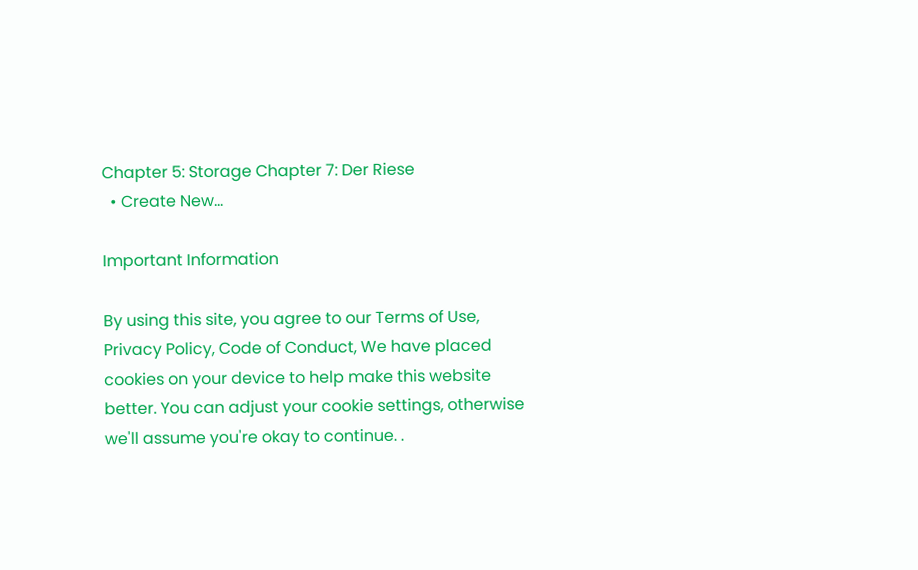Chapter 5: Storage Chapter 7: Der Riese
  • Create New...

Important Information

By using this site, you agree to our Terms of Use, Privacy Policy, Code of Conduct, We have placed cookies on your device to help make this website better. You can adjust your cookie settings, otherwise we'll assume you're okay to continue. .